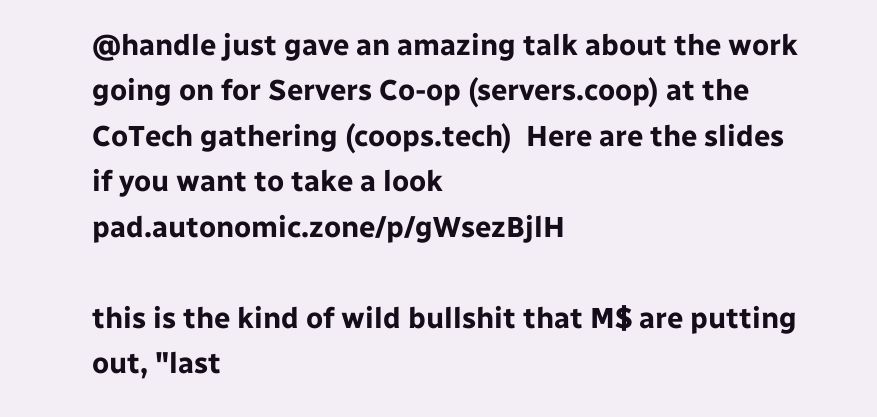@handle just gave an amazing talk about the work going on for Servers Co-op (servers.coop) at the CoTech gathering (coops.tech)  Here are the slides if you want to take a look pad.autonomic.zone/p/gWsezBjlH

this is the kind of wild bullshit that M$ are putting out, "last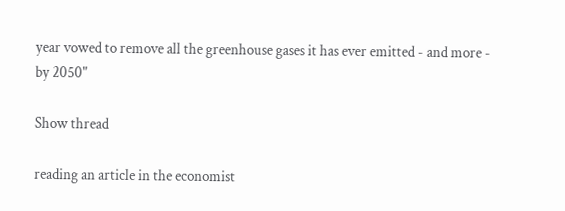year vowed to remove all the greenhouse gases it has ever emitted - and more - by 2050"

Show thread

reading an article in the economist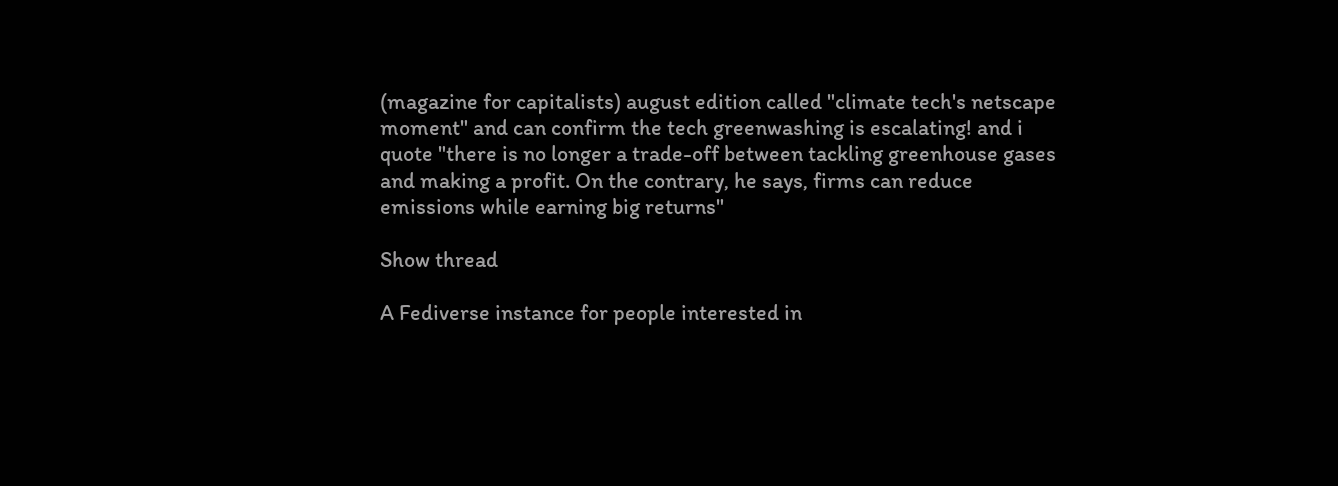(magazine for capitalists) august edition called "climate tech's netscape moment" and can confirm the tech greenwashing is escalating! and i quote "there is no longer a trade-off between tackling greenhouse gases and making a profit. On the contrary, he says, firms can reduce emissions while earning big returns"

Show thread

A Fediverse instance for people interested in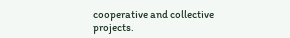cooperative and collective projects.